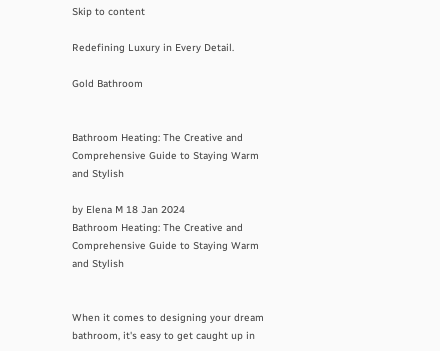Skip to content

Redefining Luxury in Every Detail.

Gold Bathroom


Bathroom Heating: The Creative and Comprehensive Guide to Staying Warm and Stylish

by Elena M 18 Jan 2024
Bathroom Heating: The Creative and Comprehensive Guide to Staying Warm and Stylish


When it comes to designing your dream bathroom, it's easy to get caught up in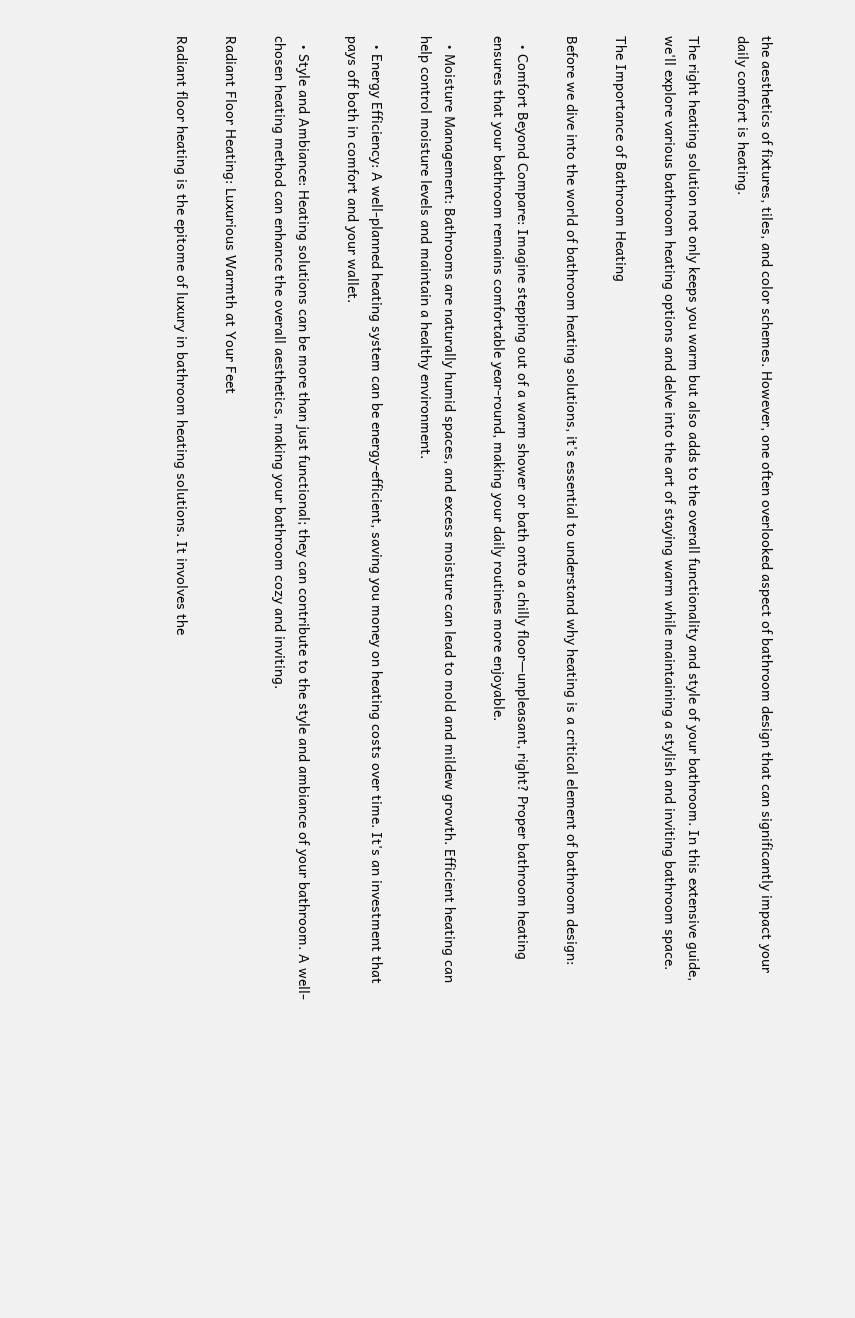the aesthetics of fixtures, tiles, and color schemes. However, one often overlooked aspect of bathroom design that can significantly impact your daily comfort is heating.

The right heating solution not only keeps you warm but also adds to the overall functionality and style of your bathroom. In this extensive guide, we'll explore various bathroom heating options and delve into the art of staying warm while maintaining a stylish and inviting bathroom space.

The Importance of Bathroom Heating

Before we dive into the world of bathroom heating solutions, it's essential to understand why heating is a critical element of bathroom design:

  • Comfort Beyond Compare: Imagine stepping out of a warm shower or bath onto a chilly floor—unpleasant, right? Proper bathroom heating ensures that your bathroom remains comfortable year-round, making your daily routines more enjoyable.

  • Moisture Management: Bathrooms are naturally humid spaces, and excess moisture can lead to mold and mildew growth. Efficient heating can help control moisture levels and maintain a healthy environment.

  • Energy Efficiency: A well-planned heating system can be energy-efficient, saving you money on heating costs over time. It's an investment that pays off both in comfort and your wallet.

  • Style and Ambiance: Heating solutions can be more than just functional; they can contribute to the style and ambiance of your bathroom. A well-chosen heating method can enhance the overall aesthetics, making your bathroom cozy and inviting.

Radiant Floor Heating: Luxurious Warmth at Your Feet

Radiant floor heating is the epitome of luxury in bathroom heating solutions. It involves the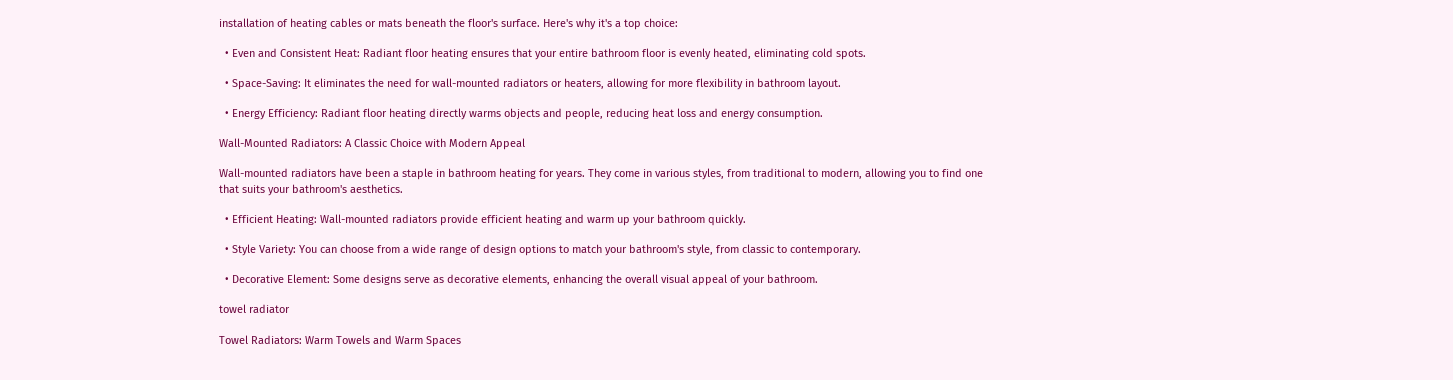installation of heating cables or mats beneath the floor's surface. Here's why it's a top choice:

  • Even and Consistent Heat: Radiant floor heating ensures that your entire bathroom floor is evenly heated, eliminating cold spots.

  • Space-Saving: It eliminates the need for wall-mounted radiators or heaters, allowing for more flexibility in bathroom layout.

  • Energy Efficiency: Radiant floor heating directly warms objects and people, reducing heat loss and energy consumption.

Wall-Mounted Radiators: A Classic Choice with Modern Appeal

Wall-mounted radiators have been a staple in bathroom heating for years. They come in various styles, from traditional to modern, allowing you to find one that suits your bathroom's aesthetics.

  • Efficient Heating: Wall-mounted radiators provide efficient heating and warm up your bathroom quickly.

  • Style Variety: You can choose from a wide range of design options to match your bathroom's style, from classic to contemporary.

  • Decorative Element: Some designs serve as decorative elements, enhancing the overall visual appeal of your bathroom.

towel radiator

Towel Radiators: Warm Towels and Warm Spaces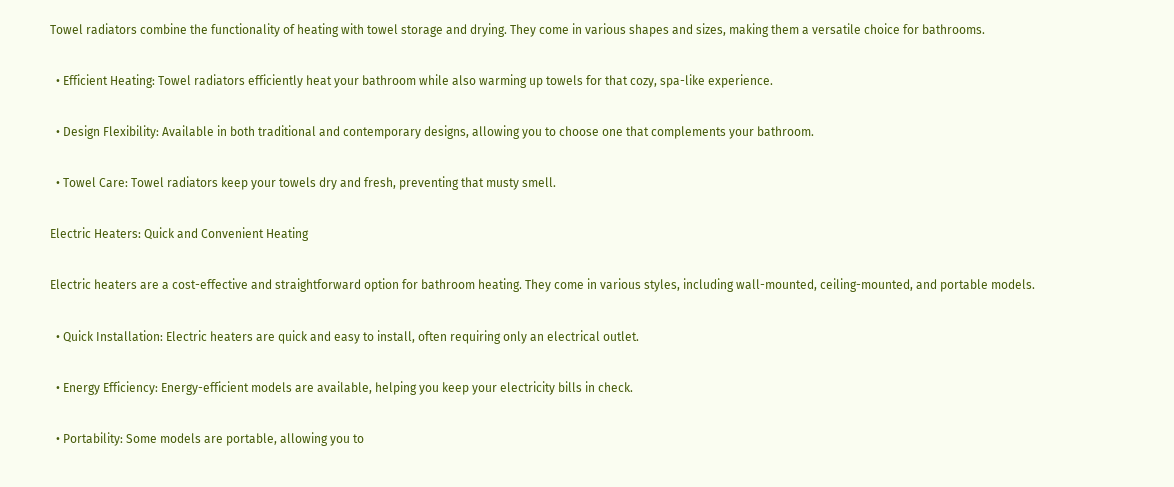Towel radiators combine the functionality of heating with towel storage and drying. They come in various shapes and sizes, making them a versatile choice for bathrooms.

  • Efficient Heating: Towel radiators efficiently heat your bathroom while also warming up towels for that cozy, spa-like experience.

  • Design Flexibility: Available in both traditional and contemporary designs, allowing you to choose one that complements your bathroom.

  • Towel Care: Towel radiators keep your towels dry and fresh, preventing that musty smell.

Electric Heaters: Quick and Convenient Heating

Electric heaters are a cost-effective and straightforward option for bathroom heating. They come in various styles, including wall-mounted, ceiling-mounted, and portable models.

  • Quick Installation: Electric heaters are quick and easy to install, often requiring only an electrical outlet.

  • Energy Efficiency: Energy-efficient models are available, helping you keep your electricity bills in check.

  • Portability: Some models are portable, allowing you to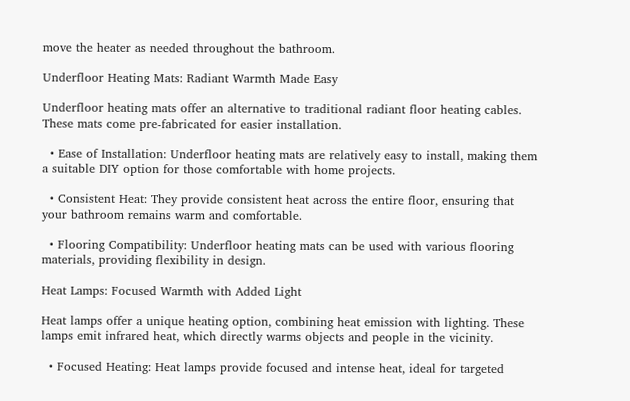move the heater as needed throughout the bathroom.

Underfloor Heating Mats: Radiant Warmth Made Easy

Underfloor heating mats offer an alternative to traditional radiant floor heating cables. These mats come pre-fabricated for easier installation.

  • Ease of Installation: Underfloor heating mats are relatively easy to install, making them a suitable DIY option for those comfortable with home projects.

  • Consistent Heat: They provide consistent heat across the entire floor, ensuring that your bathroom remains warm and comfortable.

  • Flooring Compatibility: Underfloor heating mats can be used with various flooring materials, providing flexibility in design.

Heat Lamps: Focused Warmth with Added Light

Heat lamps offer a unique heating option, combining heat emission with lighting. These lamps emit infrared heat, which directly warms objects and people in the vicinity.

  • Focused Heating: Heat lamps provide focused and intense heat, ideal for targeted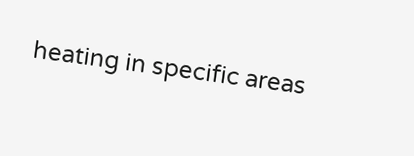heating in specific areas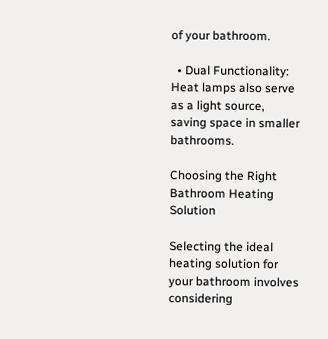of your bathroom.

  • Dual Functionality: Heat lamps also serve as a light source, saving space in smaller bathrooms.

Choosing the Right Bathroom Heating Solution

Selecting the ideal heating solution for your bathroom involves considering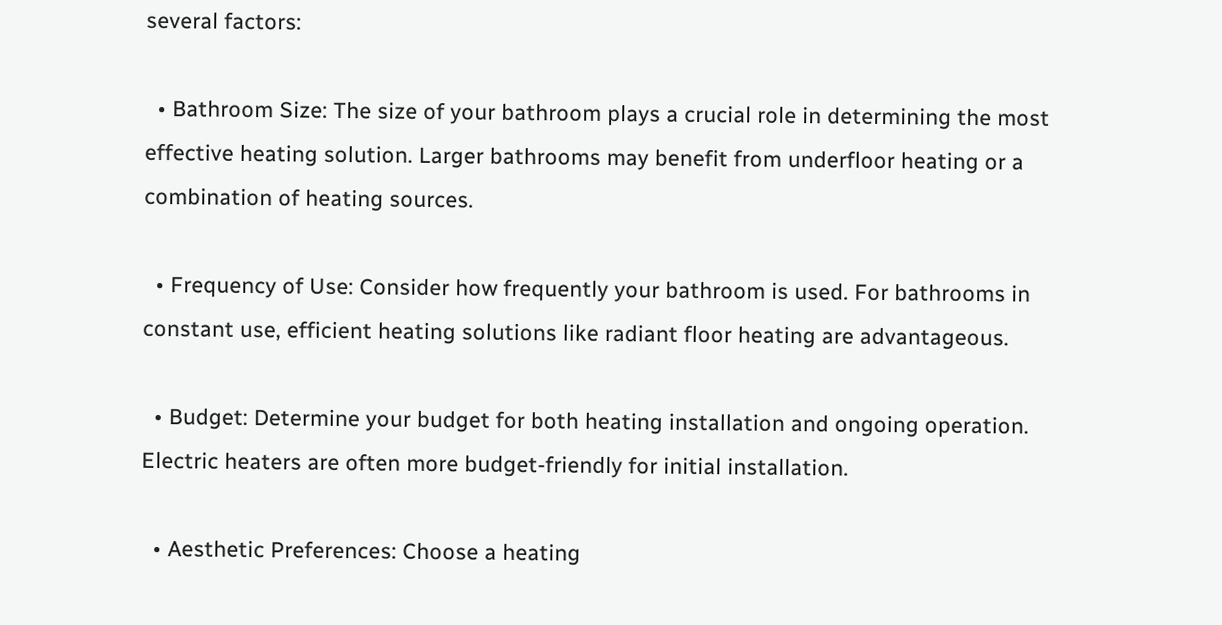several factors:

  • Bathroom Size: The size of your bathroom plays a crucial role in determining the most effective heating solution. Larger bathrooms may benefit from underfloor heating or a combination of heating sources.

  • Frequency of Use: Consider how frequently your bathroom is used. For bathrooms in constant use, efficient heating solutions like radiant floor heating are advantageous.

  • Budget: Determine your budget for both heating installation and ongoing operation. Electric heaters are often more budget-friendly for initial installation.

  • Aesthetic Preferences: Choose a heating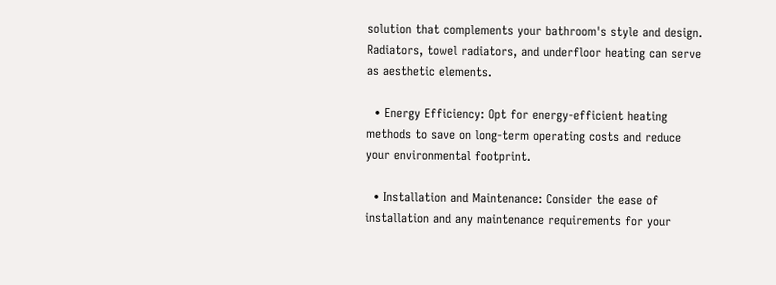solution that complements your bathroom's style and design. Radiators, towel radiators, and underfloor heating can serve as aesthetic elements.

  • Energy Efficiency: Opt for energy-efficient heating methods to save on long-term operating costs and reduce your environmental footprint.

  • Installation and Maintenance: Consider the ease of installation and any maintenance requirements for your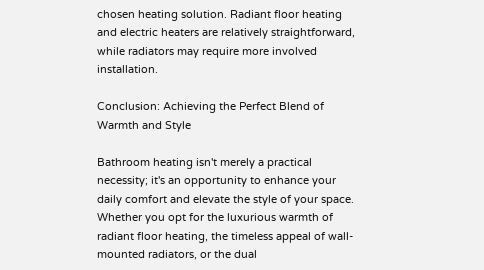chosen heating solution. Radiant floor heating and electric heaters are relatively straightforward, while radiators may require more involved installation.

Conclusion: Achieving the Perfect Blend of Warmth and Style

Bathroom heating isn't merely a practical necessity; it's an opportunity to enhance your daily comfort and elevate the style of your space. Whether you opt for the luxurious warmth of radiant floor heating, the timeless appeal of wall-mounted radiators, or the dual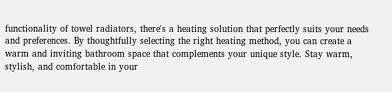functionality of towel radiators, there's a heating solution that perfectly suits your needs and preferences. By thoughtfully selecting the right heating method, you can create a warm and inviting bathroom space that complements your unique style. Stay warm, stylish, and comfortable in your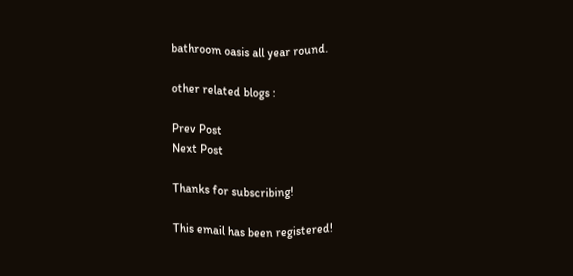bathroom oasis all year round.

other related blogs :

Prev Post
Next Post

Thanks for subscribing!

This email has been registered!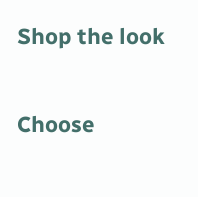Shop the look

Choose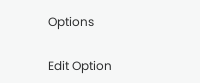Options

Edit Option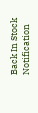Back In Stock Notification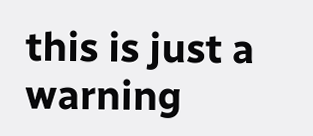this is just a warning